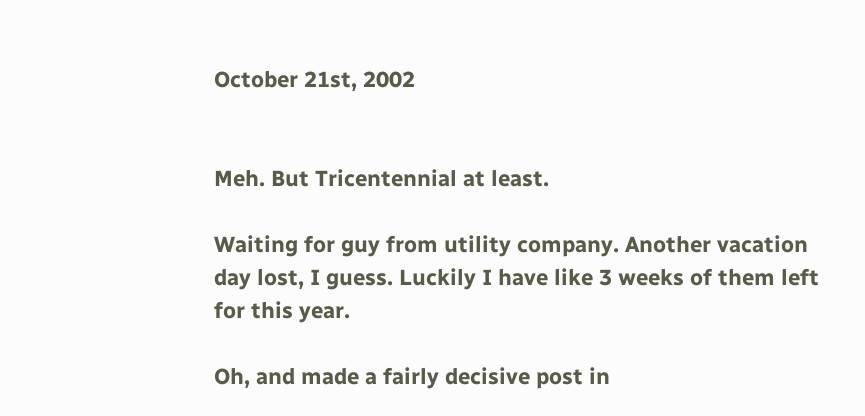October 21st, 2002


Meh. But Tricentennial at least.

Waiting for guy from utility company. Another vacation day lost, I guess. Luckily I have like 3 weeks of them left for this year.

Oh, and made a fairly decisive post in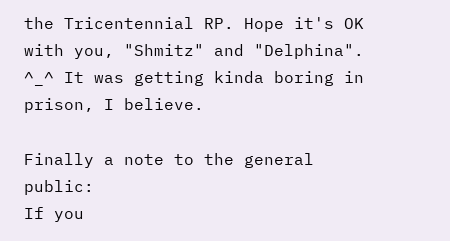the Tricentennial RP. Hope it's OK with you, "Shmitz" and "Delphina". ^_^ It was getting kinda boring in prison, I believe.

Finally a note to the general public:
If you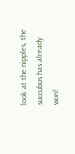look at the nipples, the succubus has already won!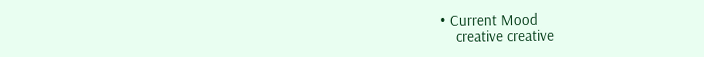• Current Mood
    creative creative